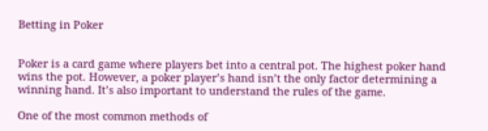Betting in Poker


Poker is a card game where players bet into a central pot. The highest poker hand wins the pot. However, a poker player’s hand isn’t the only factor determining a winning hand. It’s also important to understand the rules of the game.

One of the most common methods of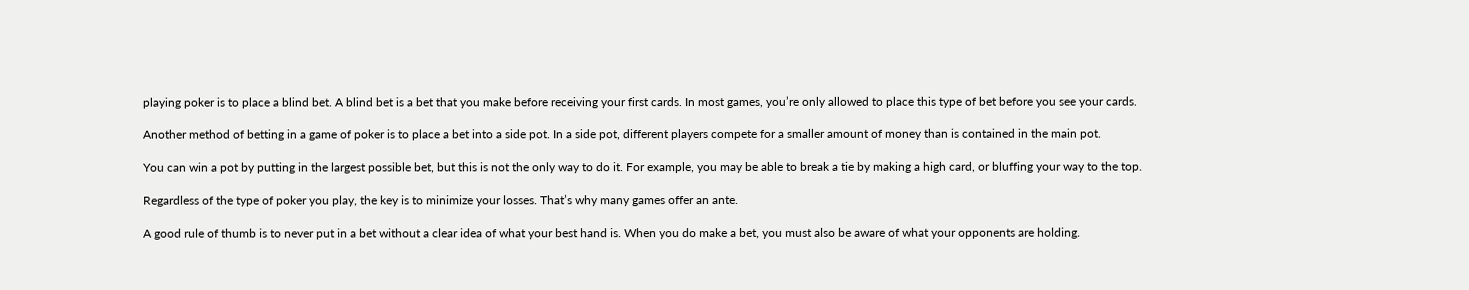playing poker is to place a blind bet. A blind bet is a bet that you make before receiving your first cards. In most games, you’re only allowed to place this type of bet before you see your cards.

Another method of betting in a game of poker is to place a bet into a side pot. In a side pot, different players compete for a smaller amount of money than is contained in the main pot.

You can win a pot by putting in the largest possible bet, but this is not the only way to do it. For example, you may be able to break a tie by making a high card, or bluffing your way to the top.

Regardless of the type of poker you play, the key is to minimize your losses. That’s why many games offer an ante.

A good rule of thumb is to never put in a bet without a clear idea of what your best hand is. When you do make a bet, you must also be aware of what your opponents are holding.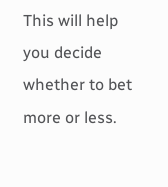This will help you decide whether to bet more or less.